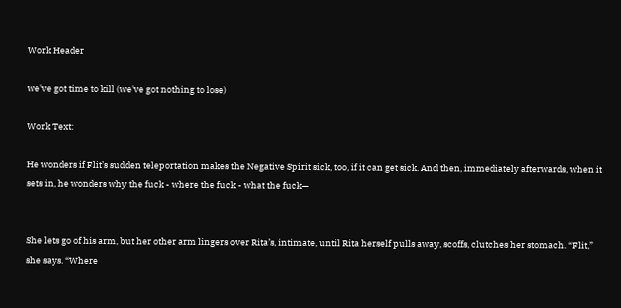Work Header

we've got time to kill (we've got nothing to lose)

Work Text:

He wonders if Flit’s sudden teleportation makes the Negative Spirit sick, too, if it can get sick. And then, immediately afterwards, when it sets in, he wonders why the fuck - where the fuck - what the fuck—


She lets go of his arm, but her other arm lingers over Rita’s, intimate, until Rita herself pulls away, scoffs, clutches her stomach. “Flit,” she says. “Where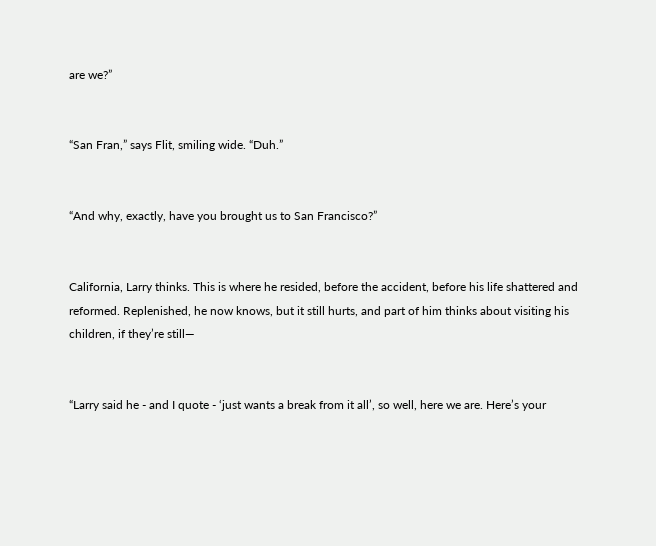are we?”


“San Fran,” says Flit, smiling wide. “Duh.”


“And why, exactly, have you brought us to San Francisco?”


California, Larry thinks. This is where he resided, before the accident, before his life shattered and reformed. Replenished, he now knows, but it still hurts, and part of him thinks about visiting his children, if they’re still—


“Larry said he - and I quote - ‘just wants a break from it all’, so well, here we are. Here’s your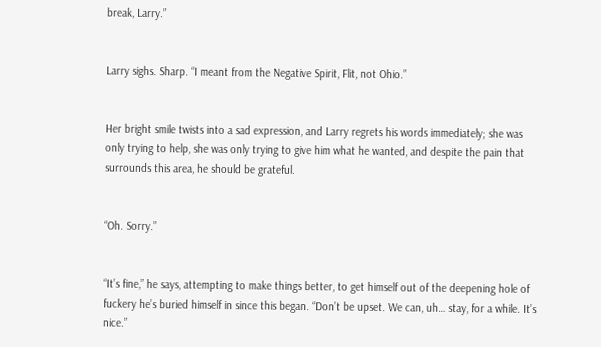break, Larry.”


Larry sighs. Sharp. “I meant from the Negative Spirit, Flit, not Ohio.”


Her bright smile twists into a sad expression, and Larry regrets his words immediately; she was only trying to help, she was only trying to give him what he wanted, and despite the pain that surrounds this area, he should be grateful.


“Oh. Sorry.”


“It’s fine,” he says, attempting to make things better, to get himself out of the deepening hole of fuckery he’s buried himself in since this began. “Don’t be upset. We can, uh… stay, for a while. It’s nice.”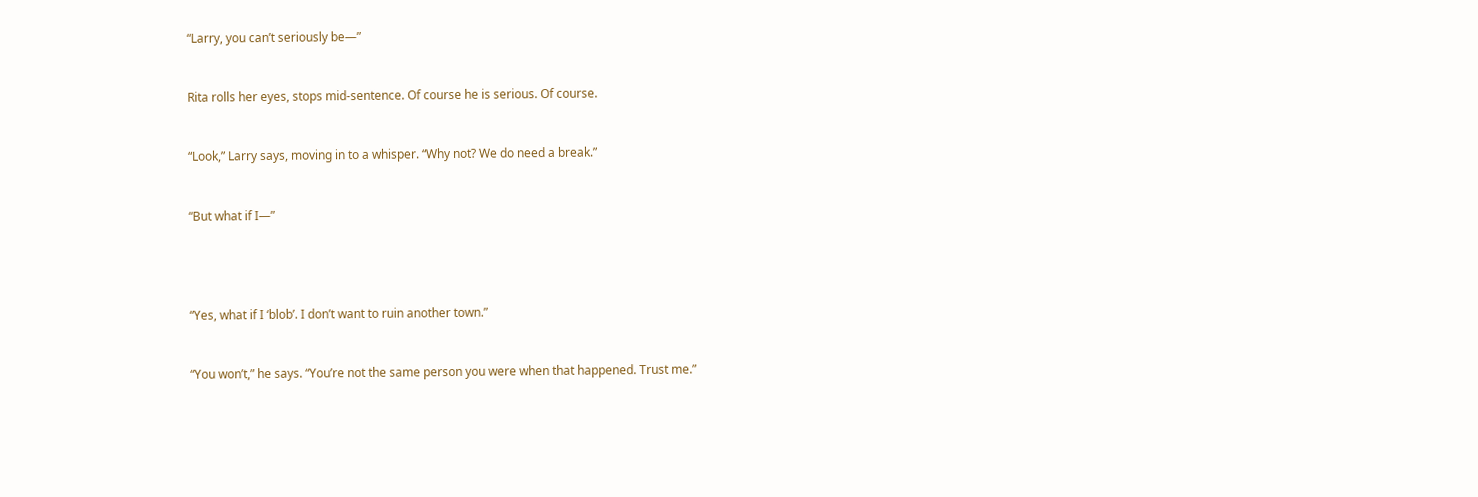“Larry, you can’t seriously be—”


Rita rolls her eyes, stops mid-sentence. Of course he is serious. Of course.


“Look,” Larry says, moving in to a whisper. “Why not? We do need a break.”


“But what if I—”




“Yes, what if I ‘blob’. I don’t want to ruin another town.”


“You won’t,” he says. “You’re not the same person you were when that happened. Trust me.”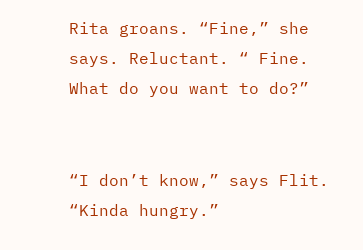Rita groans. “Fine,” she says. Reluctant. “ Fine. What do you want to do?”


“I don’t know,” says Flit. “Kinda hungry.”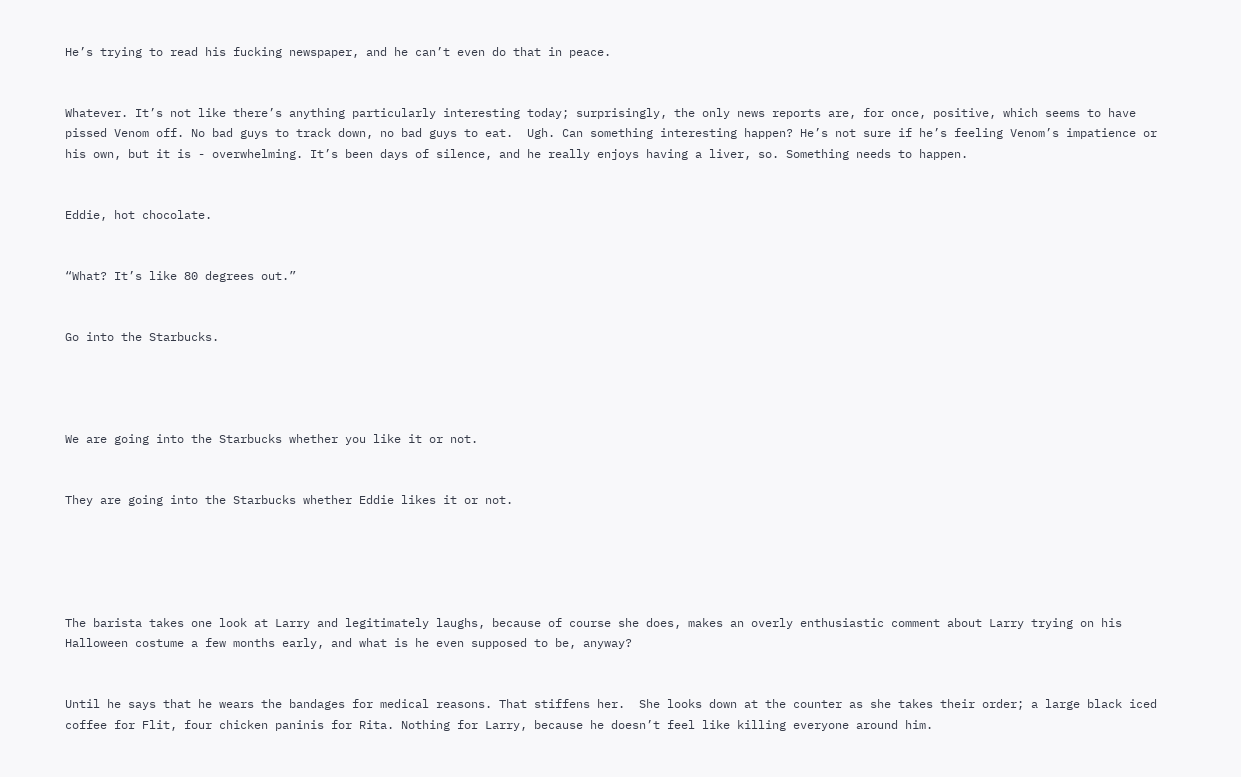He’s trying to read his fucking newspaper, and he can’t even do that in peace.


Whatever. It’s not like there’s anything particularly interesting today; surprisingly, the only news reports are, for once, positive, which seems to have pissed Venom off. No bad guys to track down, no bad guys to eat.  Ugh. Can something interesting happen? He’s not sure if he’s feeling Venom’s impatience or his own, but it is - overwhelming. It’s been days of silence, and he really enjoys having a liver, so. Something needs to happen.


Eddie, hot chocolate.


“What? It’s like 80 degrees out.”


Go into the Starbucks.




We are going into the Starbucks whether you like it or not.


They are going into the Starbucks whether Eddie likes it or not.





The barista takes one look at Larry and legitimately laughs, because of course she does, makes an overly enthusiastic comment about Larry trying on his Halloween costume a few months early, and what is he even supposed to be, anyway?


Until he says that he wears the bandages for medical reasons. That stiffens her.  She looks down at the counter as she takes their order; a large black iced coffee for Flit, four chicken paninis for Rita. Nothing for Larry, because he doesn’t feel like killing everyone around him.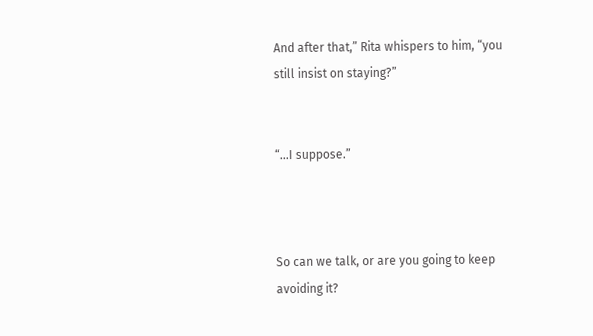And after that,” Rita whispers to him, “you still insist on staying?”


“...I suppose.”



So can we talk, or are you going to keep avoiding it?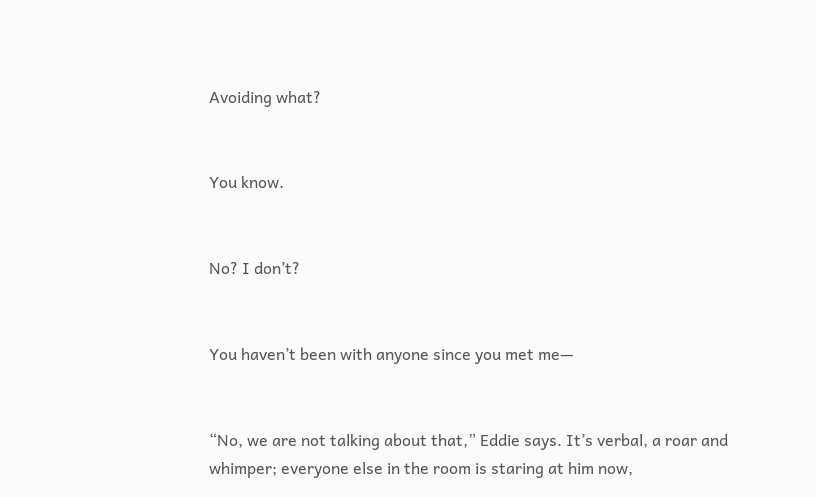Avoiding what?


You know.


No? I don’t?


You haven’t been with anyone since you met me—


“No, we are not talking about that,” Eddie says. It’s verbal, a roar and whimper; everyone else in the room is staring at him now,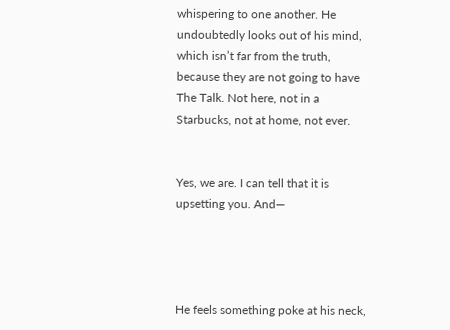whispering to one another. He undoubtedly looks out of his mind, which isn’t far from the truth, because they are not going to have The Talk. Not here, not in a Starbucks, not at home, not ever.


Yes, we are. I can tell that it is upsetting you. And—




He feels something poke at his neck,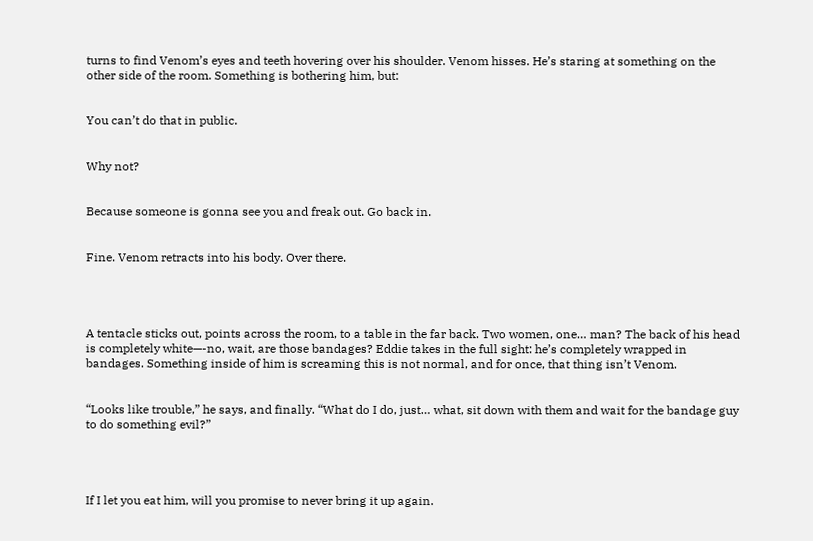turns to find Venom’s eyes and teeth hovering over his shoulder. Venom hisses. He’s staring at something on the other side of the room. Something is bothering him, but:


You can’t do that in public.


Why not?


Because someone is gonna see you and freak out. Go back in.


Fine. Venom retracts into his body. Over there.




A tentacle sticks out, points across the room, to a table in the far back. Two women, one… man? The back of his head is completely white—-no, wait, are those bandages? Eddie takes in the full sight: he’s completely wrapped in bandages. Something inside of him is screaming this is not normal, and for once, that thing isn’t Venom.


“Looks like trouble,” he says, and finally. “What do I do, just… what, sit down with them and wait for the bandage guy to do something evil?”




If I let you eat him, will you promise to never bring it up again.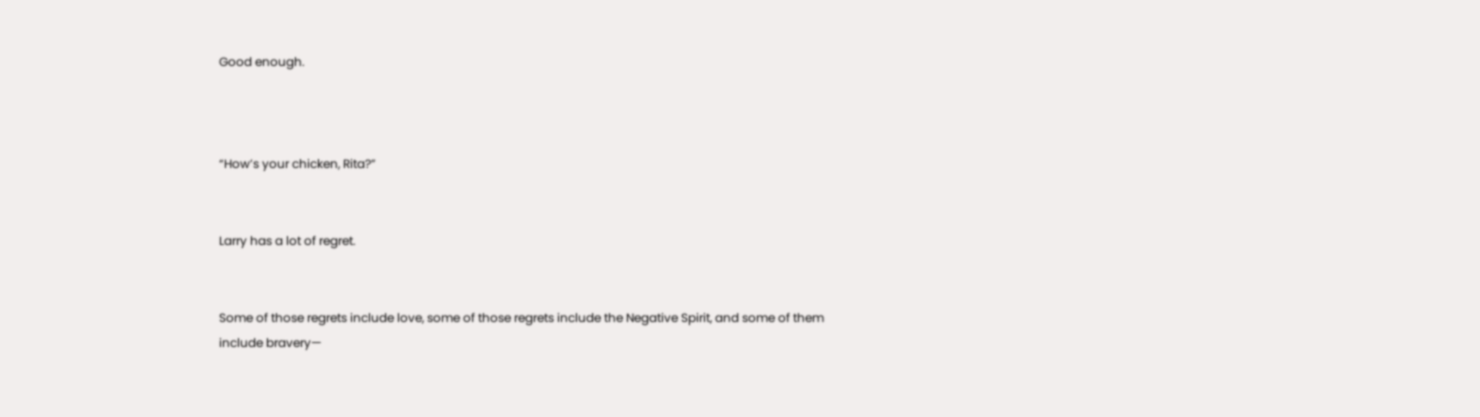Good enough.



“How’s your chicken, Rita?”


Larry has a lot of regret.


Some of those regrets include love, some of those regrets include the Negative Spirit, and some of them include bravery—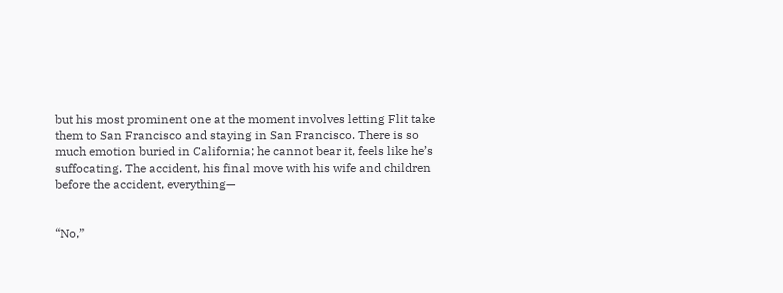but his most prominent one at the moment involves letting Flit take them to San Francisco and staying in San Francisco. There is so much emotion buried in California; he cannot bear it, feels like he’s suffocating. The accident, his final move with his wife and children before the accident, everything—


“No,”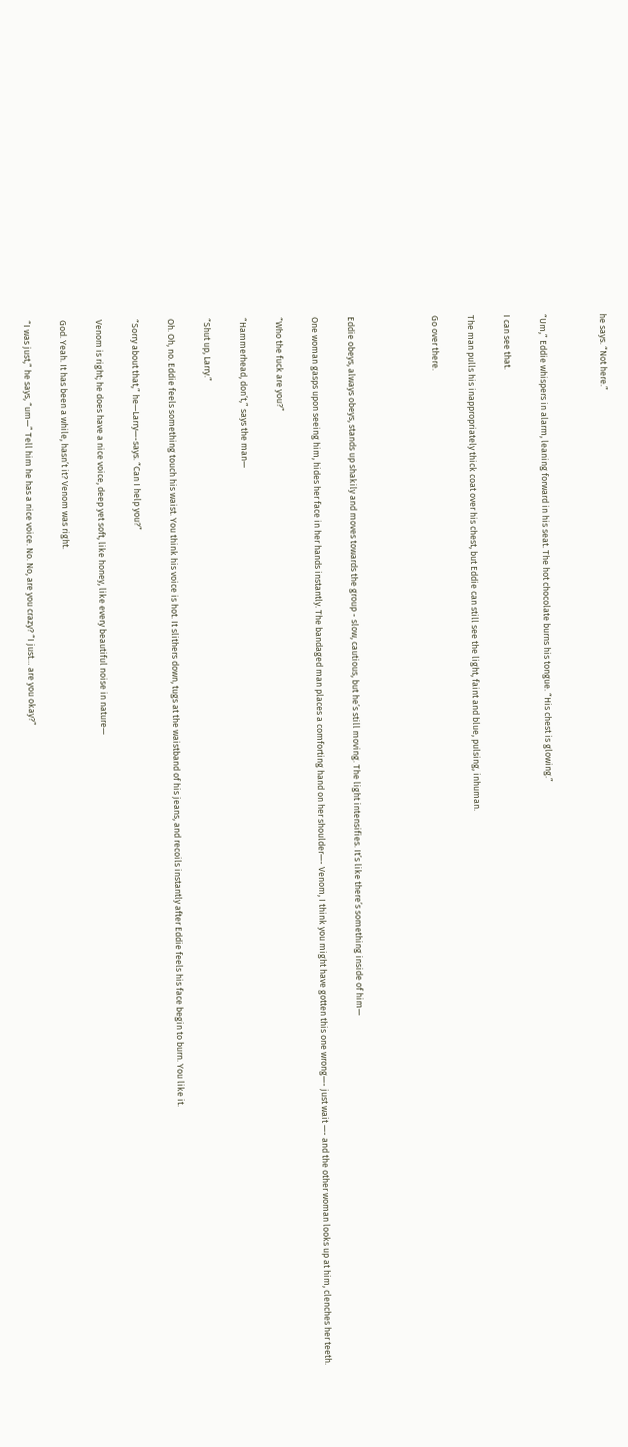he says. “Not here.”




“Um,” Eddie whispers in alarm, leaning forward in his seat. The hot chocolate burns his tongue. “His chest is glowing.”


I can see that.


The man pulls his inappropriately thick coat over his chest, but Eddie can still see the light, faint and blue, pulsing, inhuman.


Go over there.






Eddie obeys, always obeys, stands up shakily and moves towards the group - slow, cautious, but he’s still moving. The light intensifies. It’s like there’s something inside of him—


One woman gasps upon seeing him, hides her face in her hands instantly. The bandaged man places a comforting hand on her shoulder—- Venom, I think you might have gotten this one wrong—- just wait —- and the other woman looks up at him, clenches her teeth.


“Who the fuck are you?”


“Hammerhead, don’t,” says the man—


“Shut up, Larry.”


Oh. Oh, no. Eddie feels something touch his waist. You think his voice is hot. It slithers down, tugs at the waistband of his jeans, and recoils instantly after Eddie feels his face begin to burn. You like it.


“Sorry about that,” he—Larry—-says. “Can I help you?”


Venom is right; he does have a nice voice, deep yet soft, like honey, like every beautiful noise in nature—


God. Yeah. It has been a while, hasn’t it? Venom was right.


“I was just,” he says, “um—” Tell him he has a nice voice. No. No, are you crazy? “I just… are you okay?”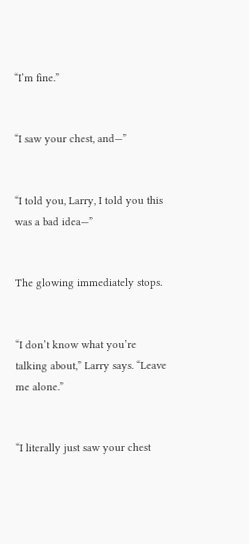“I’m fine.”


“I saw your chest, and—”


“I told you, Larry, I told you this was a bad idea—”


The glowing immediately stops.


“I don’t know what you’re talking about,” Larry says. “Leave me alone.”


“I literally just saw your chest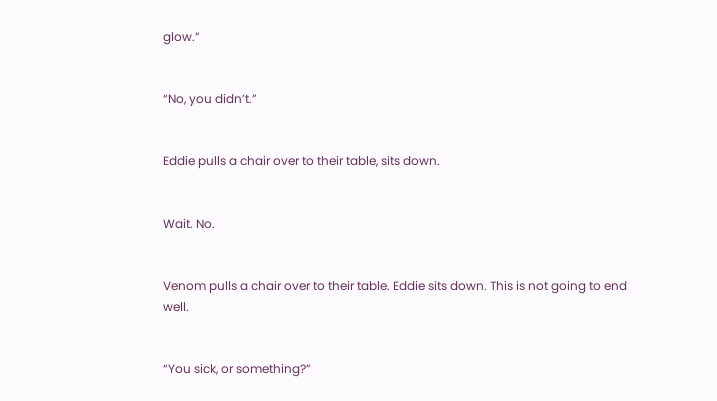glow.”


“No, you didn’t.”


Eddie pulls a chair over to their table, sits down.


Wait. No.


Venom pulls a chair over to their table. Eddie sits down. This is not going to end well.


“You sick, or something?”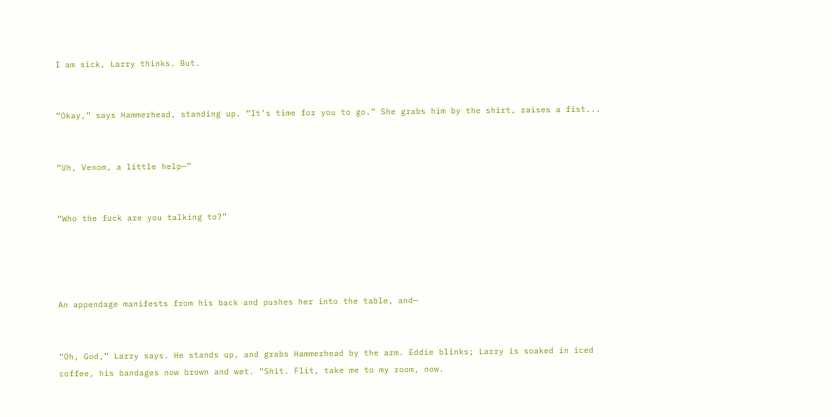I am sick, Larry thinks. But.


“Okay,” says Hammerhead, standing up. “It’s time for you to go.” She grabs him by the shirt, raises a fist...


“Uh, Venom, a little help—”


“Who the fuck are you talking to?”




An appendage manifests from his back and pushes her into the table, and—


“Oh, God,” Larry says. He stands up, and grabs Hammerhead by the arm. Eddie blinks; Larry is soaked in iced coffee, his bandages now brown and wet. “Shit. Flit, take me to my room, now.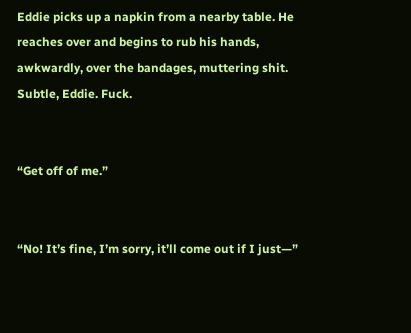Eddie picks up a napkin from a nearby table. He reaches over and begins to rub his hands, awkwardly, over the bandages, muttering shit. Subtle, Eddie. Fuck.


“Get off of me.”


“No! It’s fine, I’m sorry, it’ll come out if I just—”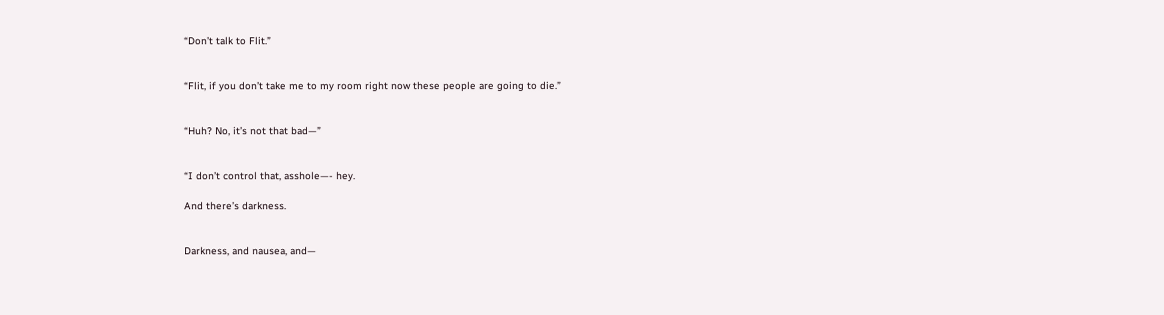“Don’t talk to Flit.”


“Flit, if you don’t take me to my room right now these people are going to die.”


“Huh? No, it’s not that bad—”


“I don’t control that, asshole—- hey.

And there’s darkness.


Darkness, and nausea, and—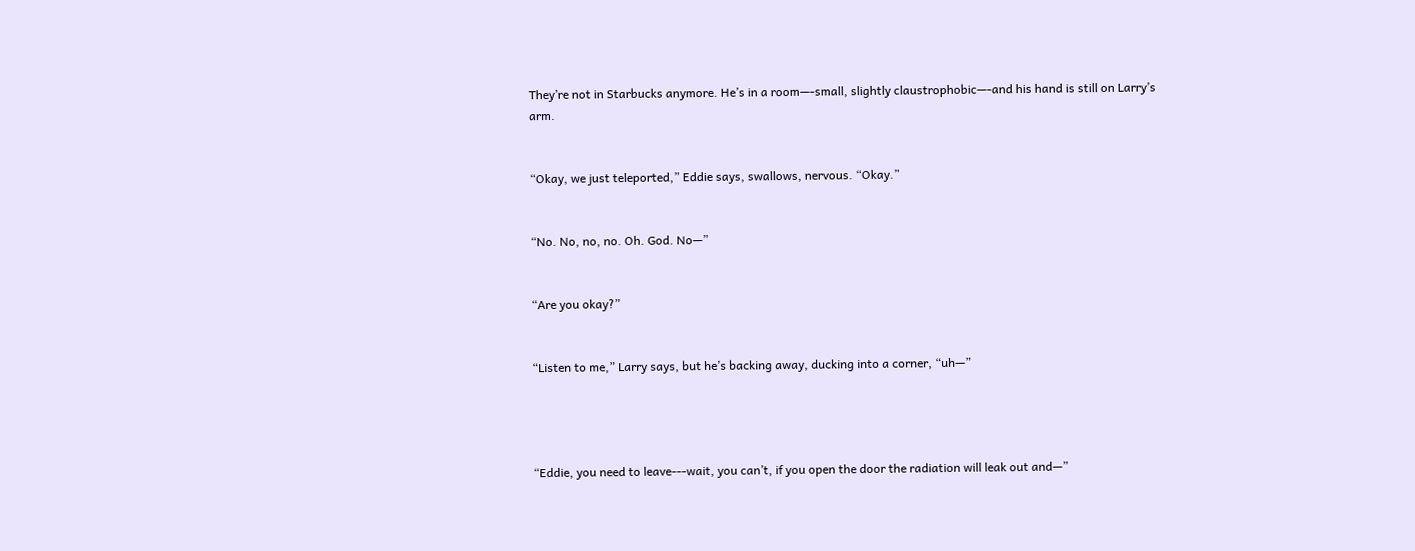They’re not in Starbucks anymore. He’s in a room—-small, slightly claustrophobic—-and his hand is still on Larry’s arm.


“Okay, we just teleported,” Eddie says, swallows, nervous. “Okay.”


“No. No, no, no. Oh. God. No—”


“Are you okay?”


“Listen to me,” Larry says, but he’s backing away, ducking into a corner, “uh—”




“Eddie, you need to leave---wait, you can’t, if you open the door the radiation will leak out and—”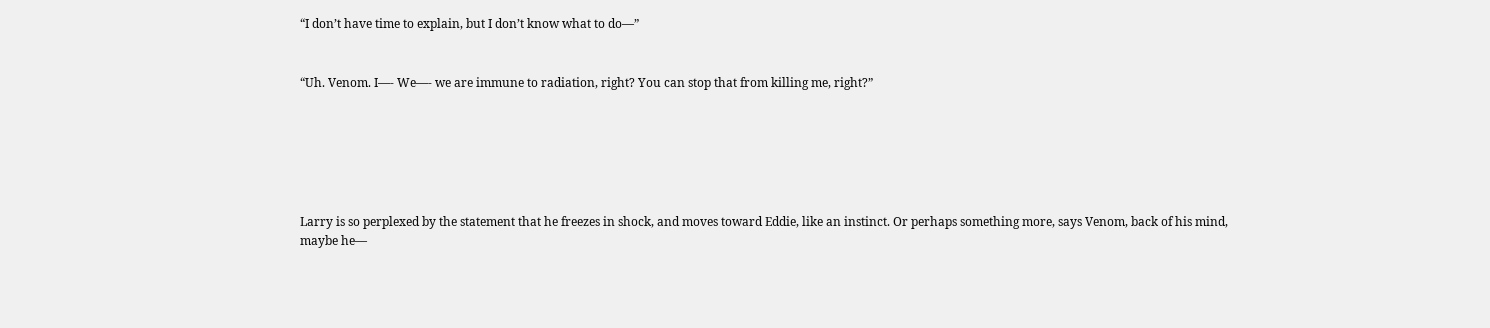“I don’t have time to explain, but I don’t know what to do—”


“Uh. Venom. I—- We—- we are immune to radiation, right? You can stop that from killing me, right?”






Larry is so perplexed by the statement that he freezes in shock, and moves toward Eddie, like an instinct. Or perhaps something more, says Venom, back of his mind, maybe he—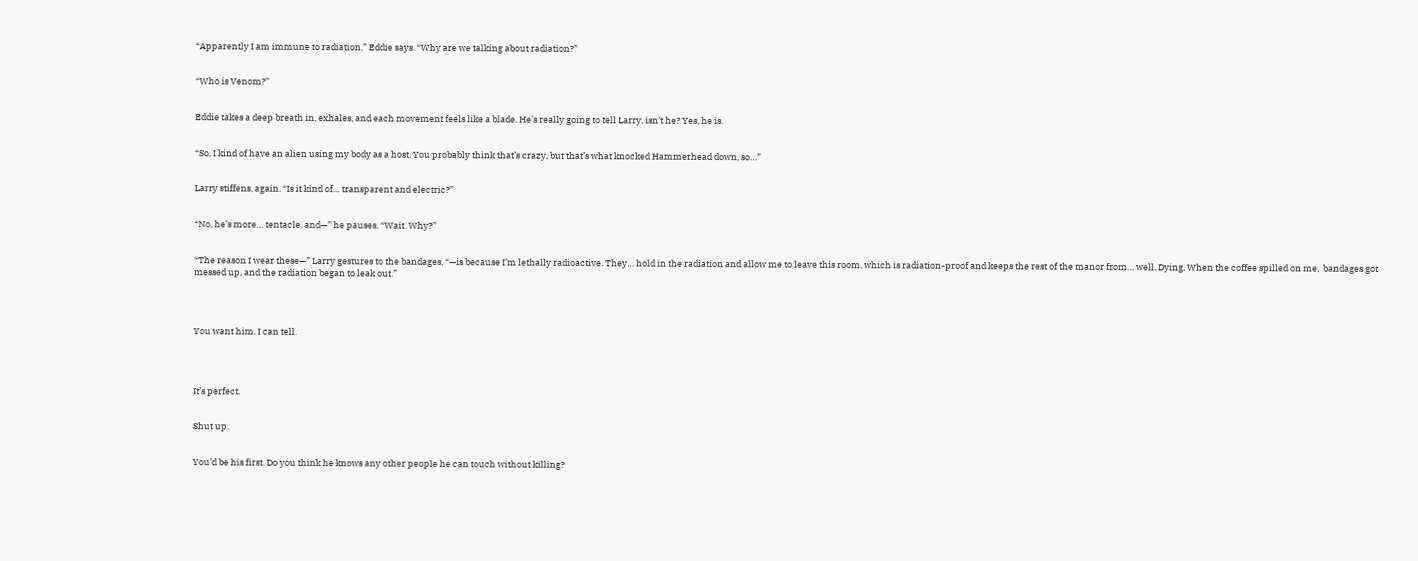“Apparently I am immune to radiation,” Eddie says. “Why are we talking about radiation?”


“Who is Venom?”


Eddie takes a deep breath in, exhales, and each movement feels like a blade. He’s really going to tell Larry, isn’t he? Yes, he is.


“So, I kind of have an alien using my body as a host. You probably think that’s crazy, but that’s what knocked Hammerhead down, so…”


Larry stiffens, again. “Is it kind of… transparent and electric?”


“No, he’s more… tentacle, and—” he pauses. “Wait. Why?”


“The reason I wear these—” Larry gestures to the bandages, “—is because I’m lethally radioactive. They… hold in the radiation and allow me to leave this room, which is radiation-proof and keeps the rest of the manor from… well. Dying. When the coffee spilled on me,  bandages got messed up, and the radiation began to leak out.”




You want him. I can tell.




It’s perfect.


Shut up.


You’d be his first. Do you think he knows any other people he can touch without killing?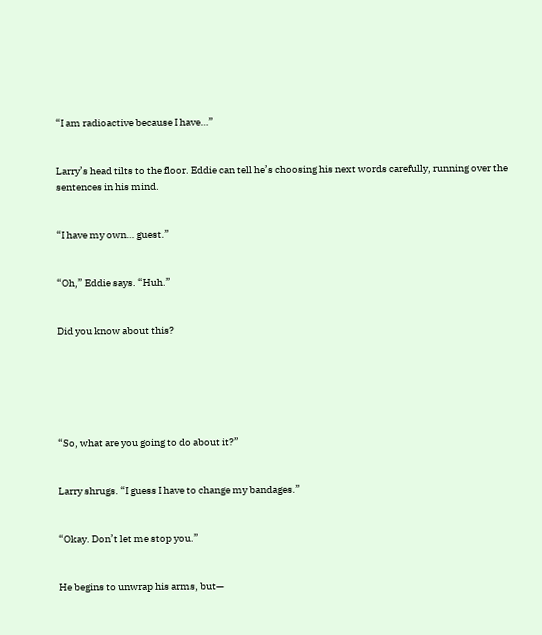“I am radioactive because I have…”


Larry’s head tilts to the floor. Eddie can tell he’s choosing his next words carefully, running over the sentences in his mind.


“I have my own… guest.”


“Oh,” Eddie says. “Huh.”


Did you know about this?






“So, what are you going to do about it?”


Larry shrugs. “I guess I have to change my bandages.”


“Okay. Don’t let me stop you.”


He begins to unwrap his arms, but—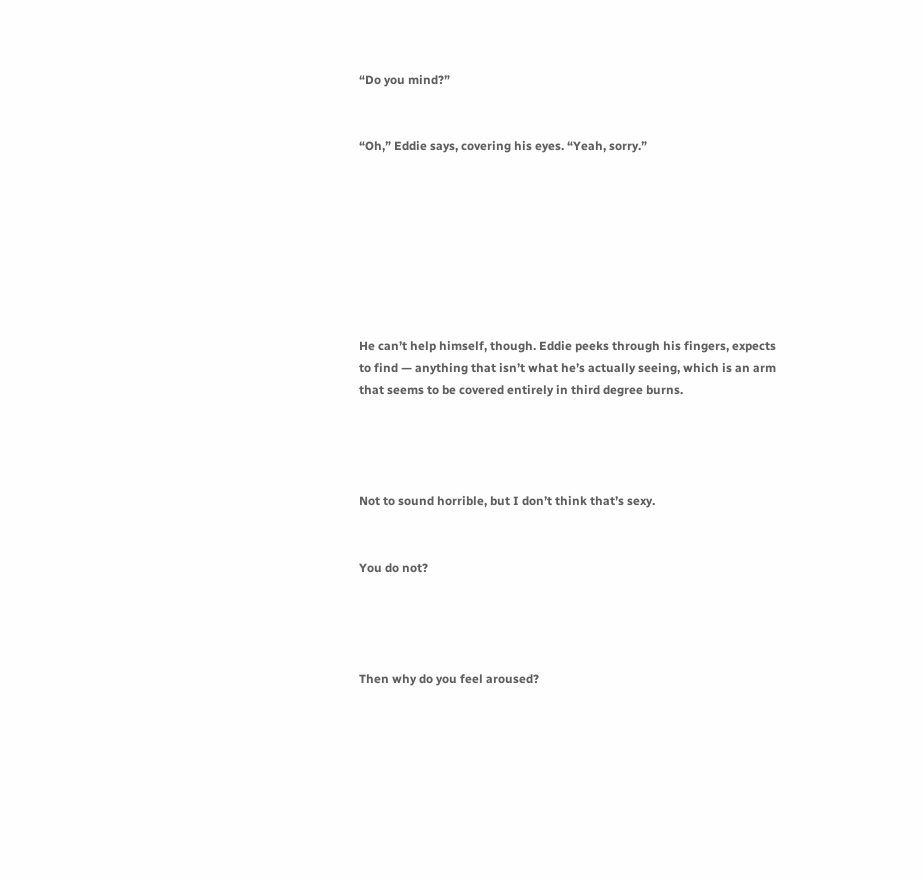“Do you mind?”


“Oh,” Eddie says, covering his eyes. “Yeah, sorry.”








He can’t help himself, though. Eddie peeks through his fingers, expects to find — anything that isn’t what he’s actually seeing, which is an arm that seems to be covered entirely in third degree burns.




Not to sound horrible, but I don’t think that’s sexy.


You do not?




Then why do you feel aroused?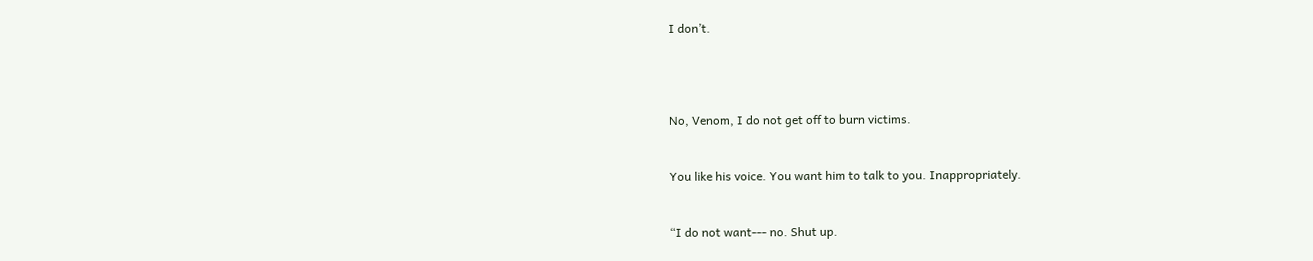I don’t.




No, Venom, I do not get off to burn victims.


You like his voice. You want him to talk to you. Inappropriately.


“I do not want--- no. Shut up.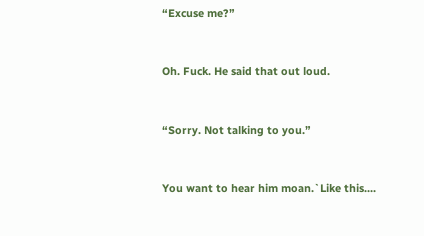“Excuse me?”


Oh. Fuck. He said that out loud.


“Sorry. Not talking to you.”


You want to hear him moan.`Like this....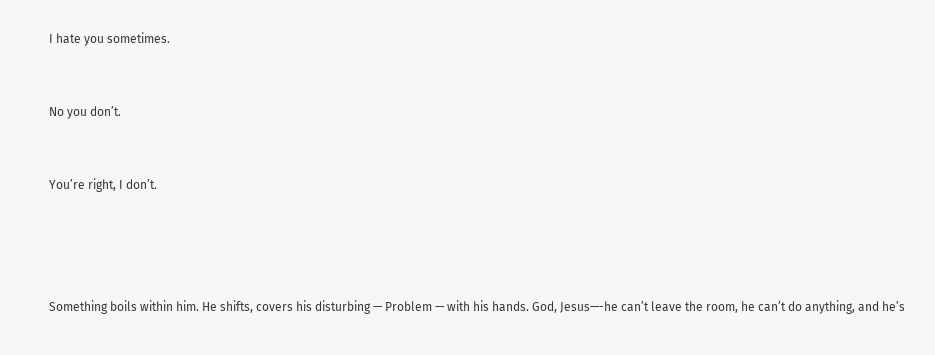I hate you sometimes.


No you don’t.


You’re right, I don’t.




Something boils within him. He shifts, covers his disturbing — Problem — with his hands. God, Jesus—-he can’t leave the room, he can’t do anything, and he’s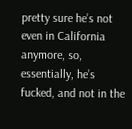pretty sure he’s not even in California anymore, so, essentially, he’s fucked, and not in the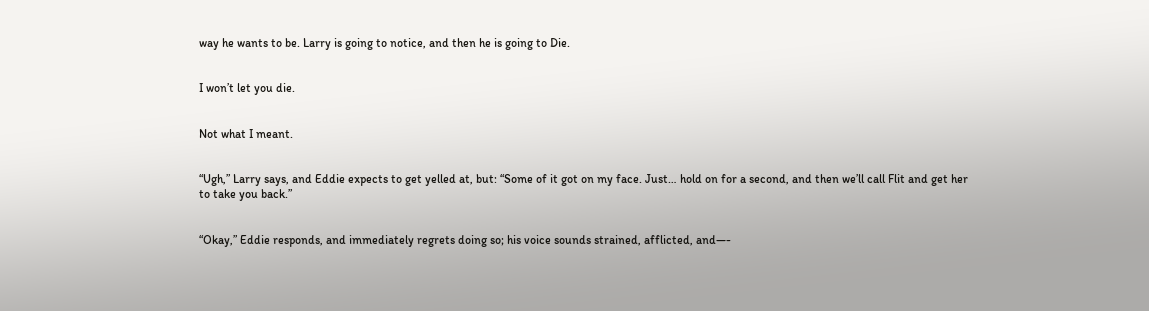way he wants to be. Larry is going to notice, and then he is going to Die.


I won’t let you die.


Not what I meant.


“Ugh,” Larry says, and Eddie expects to get yelled at, but: “Some of it got on my face. Just… hold on for a second, and then we’ll call Flit and get her to take you back.”


“Okay,” Eddie responds, and immediately regrets doing so; his voice sounds strained, afflicted, and—-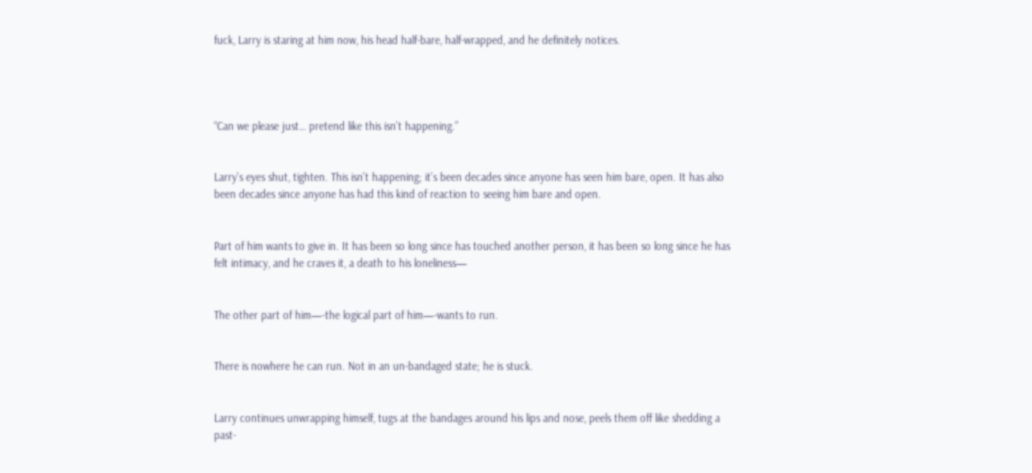fuck, Larry is staring at him now, his head half-bare, half-wrapped, and he definitely notices.




“Can we please just… pretend like this isn’t happening.”


Larry’s eyes shut, tighten. This isn’t happening; it’s been decades since anyone has seen him bare, open. It has also been decades since anyone has had this kind of reaction to seeing him bare and open.


Part of him wants to give in. It has been so long since has touched another person, it has been so long since he has felt intimacy, and he craves it, a death to his loneliness—


The other part of him—-the logical part of him—-wants to run.


There is nowhere he can run. Not in an un-bandaged state; he is stuck.


Larry continues unwrapping himself, tugs at the bandages around his lips and nose, peels them off like shedding a past-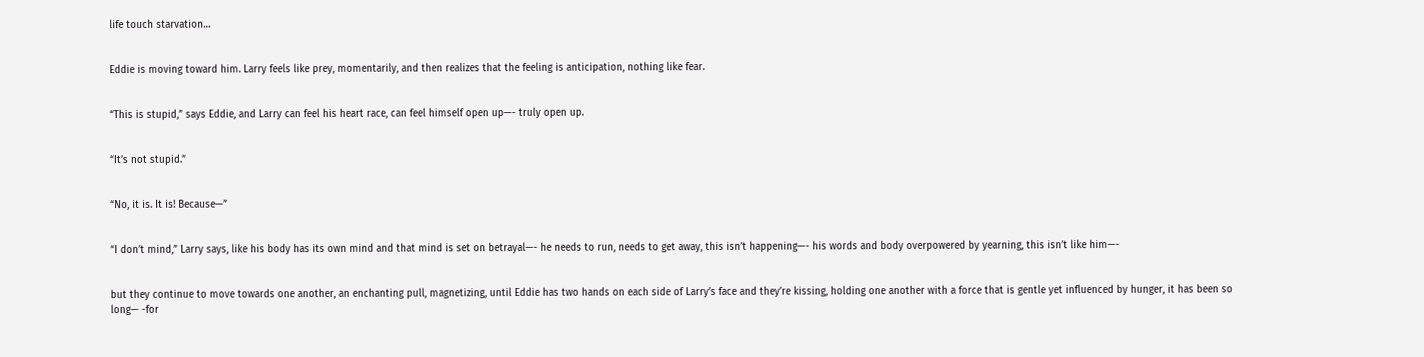life touch starvation…


Eddie is moving toward him. Larry feels like prey, momentarily, and then realizes that the feeling is anticipation, nothing like fear.


“This is stupid,” says Eddie, and Larry can feel his heart race, can feel himself open up—- truly open up.


“It’s not stupid.”


“No, it is. It is! Because—”


“I don’t mind,” Larry says, like his body has its own mind and that mind is set on betrayal—- he needs to run, needs to get away, this isn’t happening—- his words and body overpowered by yearning, this isn’t like him—-


but they continue to move towards one another, an enchanting pull, magnetizing, until Eddie has two hands on each side of Larry’s face and they’re kissing, holding one another with a force that is gentle yet influenced by hunger, it has been so long— -for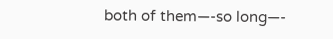both of them—-so long—-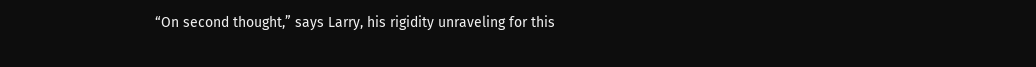“On second thought,” says Larry, his rigidity unraveling for this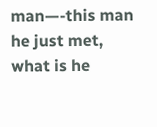man—-this man he just met, what is he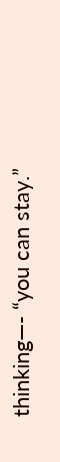thinking—- “you can stay.”